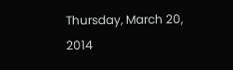Thursday, March 20, 2014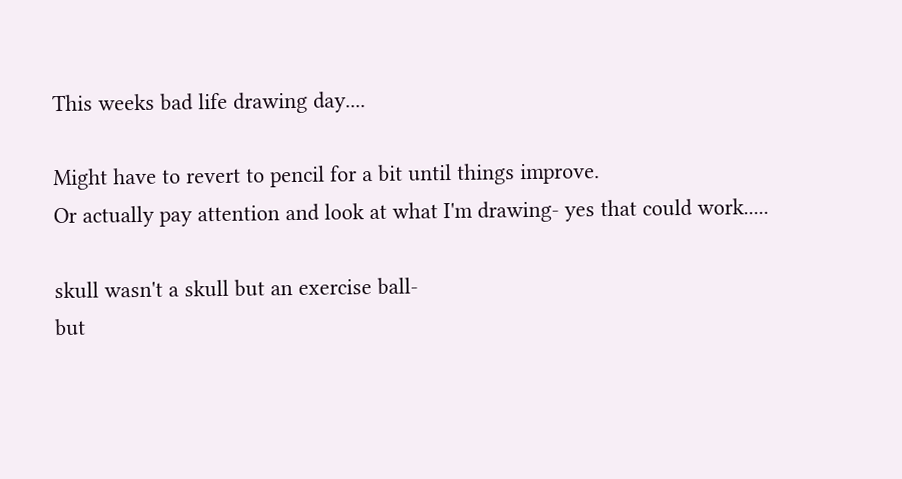This weeks bad life drawing day....

Might have to revert to pencil for a bit until things improve.
Or actually pay attention and look at what I'm drawing- yes that could work.....

skull wasn't a skull but an exercise ball-
but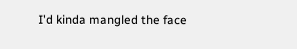I'd kinda mangled the face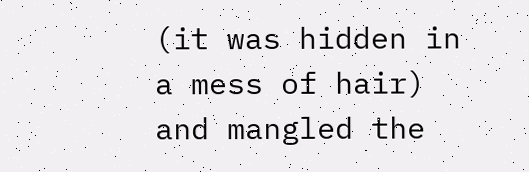(it was hidden in a mess of hair) and mangled the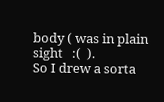body ( was in plain sight   :(  ).
So I drew a sorta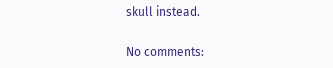skull instead.

No comments: